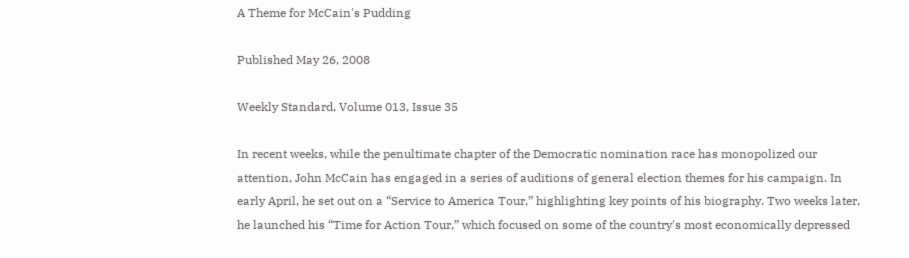A Theme for McCain's Pudding

Published May 26, 2008

Weekly Standard, Volume 013, Issue 35

In recent weeks, while the penultimate chapter of the Democratic nomination race has monopolized our attention, John McCain has engaged in a series of auditions of general election themes for his campaign. In early April, he set out on a “Service to America Tour,” highlighting key points of his biography. Two weeks later, he launched his “Time for Action Tour,” which focused on some of the country's most economically depressed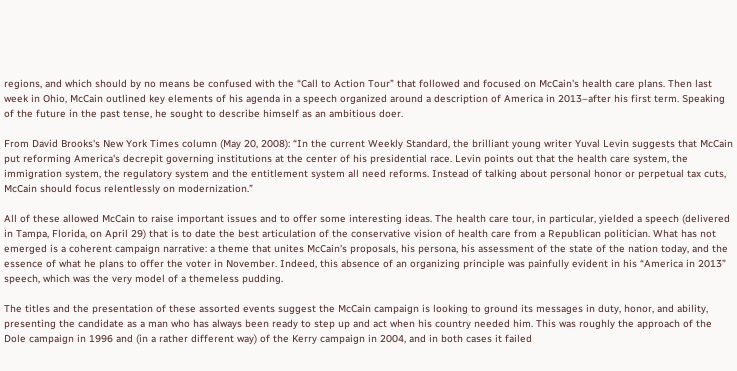regions, and which should by no means be confused with the “Call to Action Tour” that followed and focused on McCain's health care plans. Then last week in Ohio, McCain outlined key elements of his agenda in a speech organized around a description of America in 2013–after his first term. Speaking of the future in the past tense, he sought to describe himself as an ambitious doer.

From David Brooks's New York Times column (May 20, 2008): “In the current Weekly Standard, the brilliant young writer Yuval Levin suggests that McCain put reforming America's decrepit governing institutions at the center of his presidential race. Levin points out that the health care system, the immigration system, the regulatory system and the entitlement system all need reforms. Instead of talking about personal honor or perpetual tax cuts, McCain should focus relentlessly on modernization.”

All of these allowed McCain to raise important issues and to offer some interesting ideas. The health care tour, in particular, yielded a speech (delivered in Tampa, Florida, on April 29) that is to date the best articulation of the conservative vision of health care from a Republican politician. What has not emerged is a coherent campaign narrative: a theme that unites McCain's proposals, his persona, his assessment of the state of the nation today, and the essence of what he plans to offer the voter in November. Indeed, this absence of an organizing principle was painfully evident in his “America in 2013” speech, which was the very model of a themeless pudding.

The titles and the presentation of these assorted events suggest the McCain campaign is looking to ground its messages in duty, honor, and ability, presenting the candidate as a man who has always been ready to step up and act when his country needed him. This was roughly the approach of the Dole campaign in 1996 and (in a rather different way) of the Kerry campaign in 2004, and in both cases it failed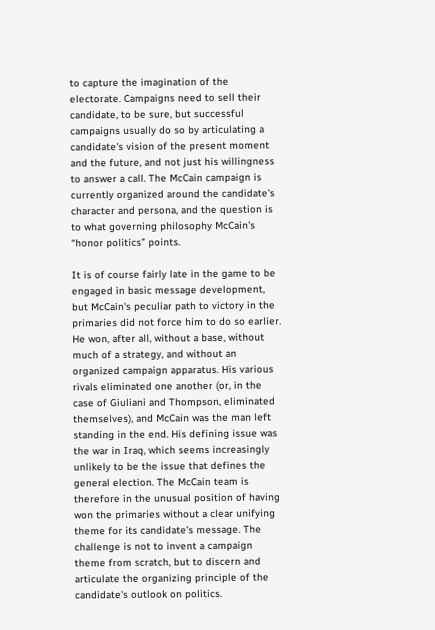to capture the imagination of the electorate. Campaigns need to sell their candidate, to be sure, but successful campaigns usually do so by articulating a candidate's vision of the present moment and the future, and not just his willingness to answer a call. The McCain campaign is currently organized around the candidate's character and persona, and the question is to what governing philosophy McCain's “honor politics” points.

It is of course fairly late in the game to be engaged in basic message development, but McCain's peculiar path to victory in the primaries did not force him to do so earlier. He won, after all, without a base, without much of a strategy, and without an organized campaign apparatus. His various rivals eliminated one another (or, in the case of Giuliani and Thompson, eliminated themselves), and McCain was the man left standing in the end. His defining issue was the war in Iraq, which seems increasingly unlikely to be the issue that defines the general election. The McCain team is therefore in the unusual position of having won the primaries without a clear unifying theme for its candidate's message. The challenge is not to invent a campaign theme from scratch, but to discern and articulate the organizing principle of the candidate's outlook on politics.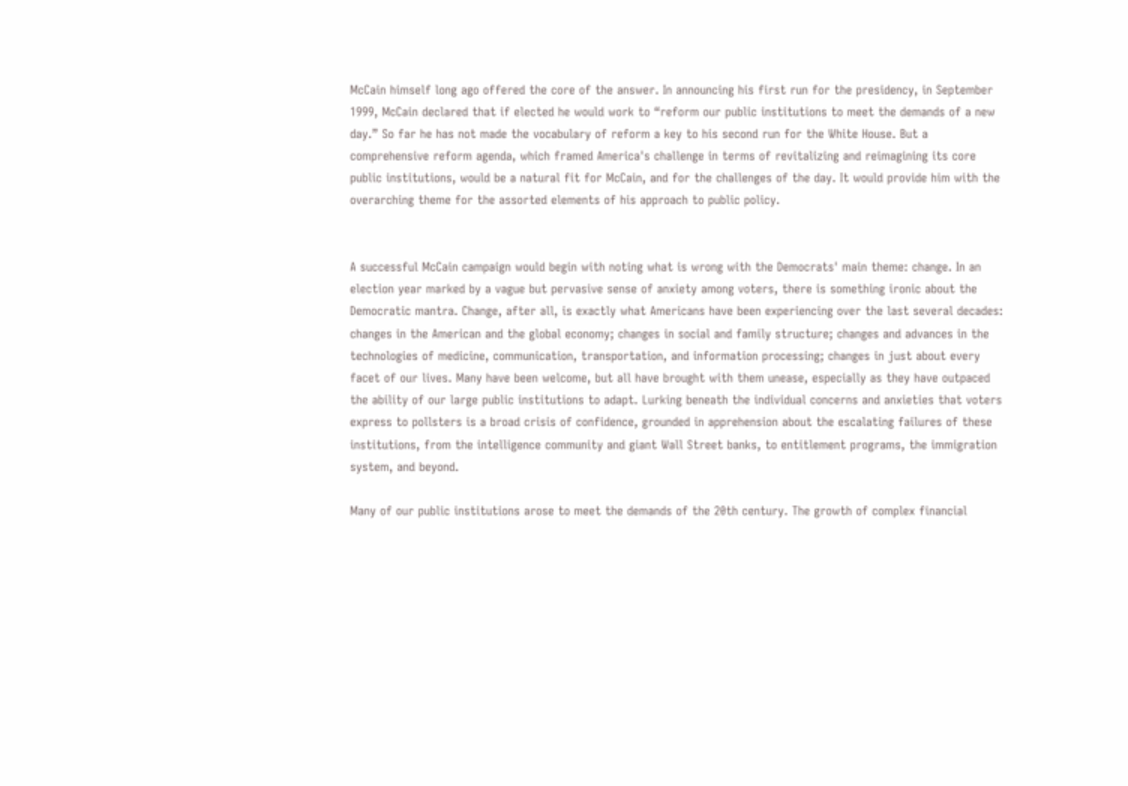McCain himself long ago offered the core of the answer. In announcing his first run for the presidency, in September 1999, McCain declared that if elected he would work to “reform our public institutions to meet the demands of a new day.” So far he has not made the vocabulary of reform a key to his second run for the White House. But a comprehensive reform agenda, which framed America's challenge in terms of revitalizing and reimagining its core public institutions, would be a natural fit for McCain, and for the challenges of the day. It would provide him with the overarching theme for the assorted elements of his approach to public policy.


A successful McCain campaign would begin with noting what is wrong with the Democrats' main theme: change. In an election year marked by a vague but pervasive sense of anxiety among voters, there is something ironic about the Democratic mantra. Change, after all, is exactly what Americans have been experiencing over the last several decades: changes in the American and the global economy; changes in social and family structure; changes and advances in the technologies of medicine, communication, transportation, and information processing; changes in just about every facet of our lives. Many have been welcome, but all have brought with them unease, especially as they have outpaced the ability of our large public institutions to adapt. Lurking beneath the individual concerns and anxieties that voters express to pollsters is a broad crisis of confidence, grounded in apprehension about the escalating failures of these institutions, from the intelligence community and giant Wall Street banks, to entitlement programs, the immigration system, and beyond.

Many of our public institutions arose to meet the demands of the 20th century. The growth of complex financial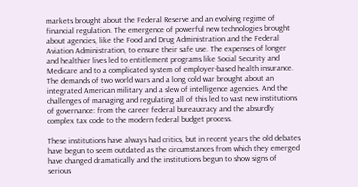markets brought about the Federal Reserve and an evolving regime of financial regulation. The emergence of powerful new technologies brought about agencies, like the Food and Drug Administration and the Federal Aviation Administration, to ensure their safe use. The expenses of longer and healthier lives led to entitlement programs like Social Security and Medicare and to a complicated system of employer-based health insurance. The demands of two world wars and a long cold war brought about an integrated American military and a slew of intelligence agencies. And the challenges of managing and regulating all of this led to vast new institutions of governance: from the career federal bureaucracy and the absurdly complex tax code to the modern federal budget process.

These institutions have always had critics, but in recent years the old debates have begun to seem outdated as the circumstances from which they emerged have changed dramatically and the institutions begun to show signs of serious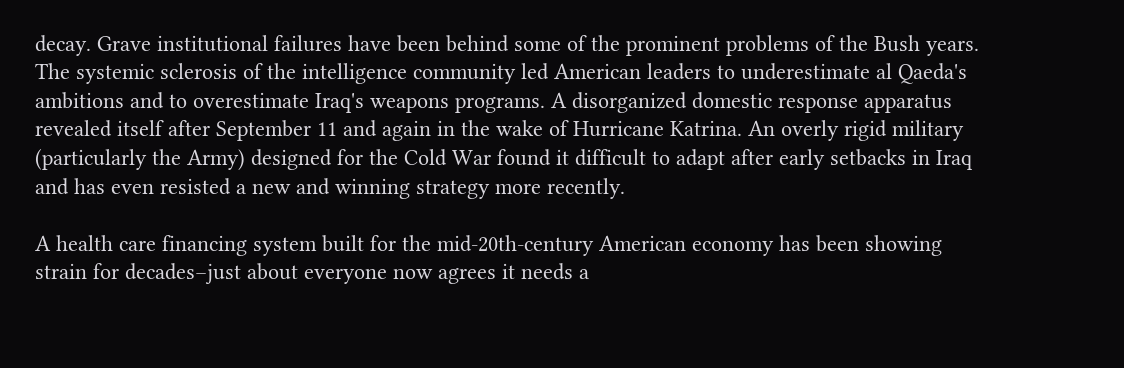decay. Grave institutional failures have been behind some of the prominent problems of the Bush years. The systemic sclerosis of the intelligence community led American leaders to underestimate al Qaeda's ambitions and to overestimate Iraq's weapons programs. A disorganized domestic response apparatus revealed itself after September 11 and again in the wake of Hurricane Katrina. An overly rigid military (particularly the Army) designed for the Cold War found it difficult to adapt after early setbacks in Iraq and has even resisted a new and winning strategy more recently.

A health care financing system built for the mid-20th-century American economy has been showing strain for decades–just about everyone now agrees it needs a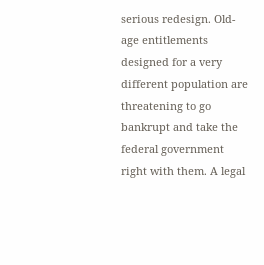serious redesign. Old-age entitlements designed for a very different population are threatening to go bankrupt and take the federal government right with them. A legal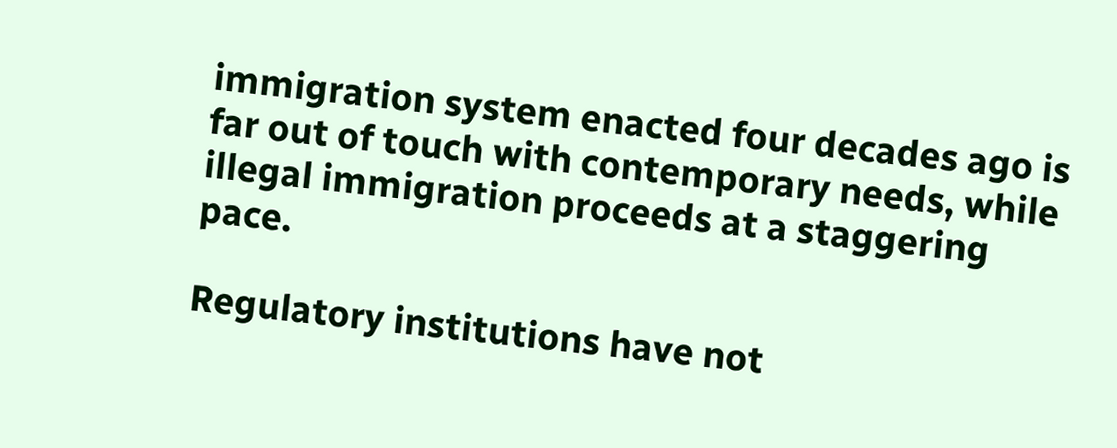immigration system enacted four decades ago is far out of touch with contemporary needs, while illegal immigration proceeds at a staggering pace.

Regulatory institutions have not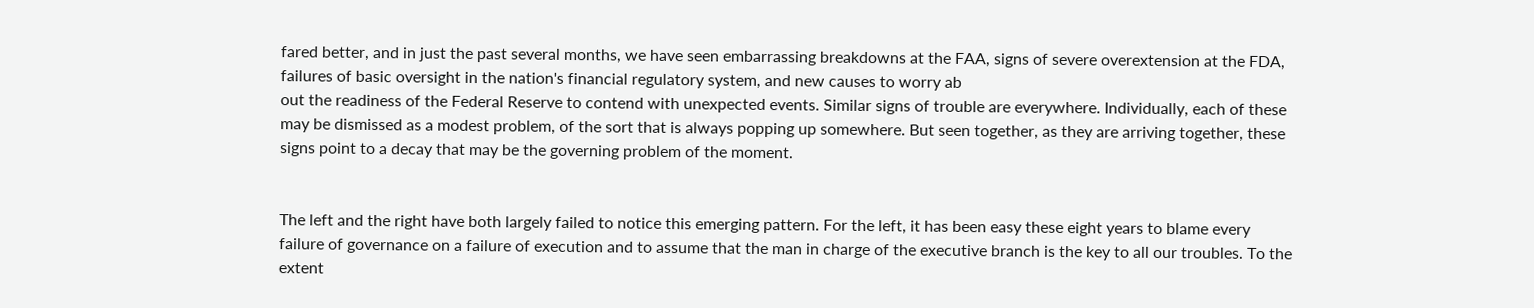fared better, and in just the past several months, we have seen embarrassing breakdowns at the FAA, signs of severe overextension at the FDA, failures of basic oversight in the nation's financial regulatory system, and new causes to worry ab
out the readiness of the Federal Reserve to contend with unexpected events. Similar signs of trouble are everywhere. Individually, each of these may be dismissed as a modest problem, of the sort that is always popping up somewhere. But seen together, as they are arriving together, these signs point to a decay that may be the governing problem of the moment.


The left and the right have both largely failed to notice this emerging pattern. For the left, it has been easy these eight years to blame every failure of governance on a failure of execution and to assume that the man in charge of the executive branch is the key to all our troubles. To the extent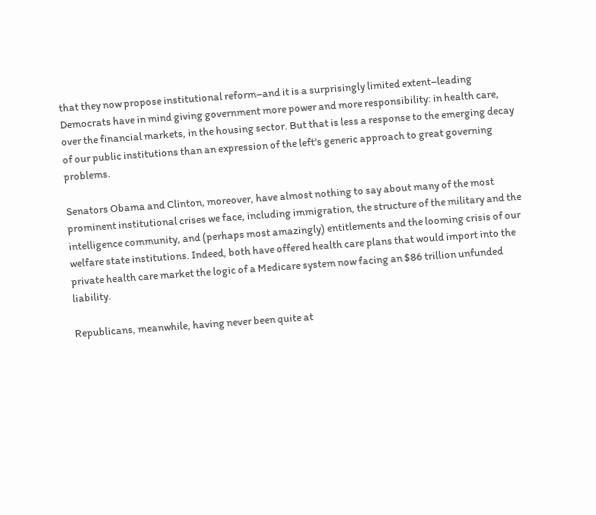that they now propose institutional reform–and it is a surprisingly limited extent–leading Democrats have in mind giving government more power and more responsibility: in health care, over the financial markets, in the housing sector. But that is less a response to the emerging decay of our public institutions than an expression of the left's generic approach to great governing problems.

Senators Obama and Clinton, moreover, have almost nothing to say about many of the most prominent institutional crises we face, including immigration, the structure of the military and the intelligence community, and (perhaps most amazingly) entitlements and the looming crisis of our welfare state institutions. Indeed, both have offered health care plans that would import into the private health care market the logic of a Medicare system now facing an $86 trillion unfunded liability.

Republicans, meanwhile, having never been quite at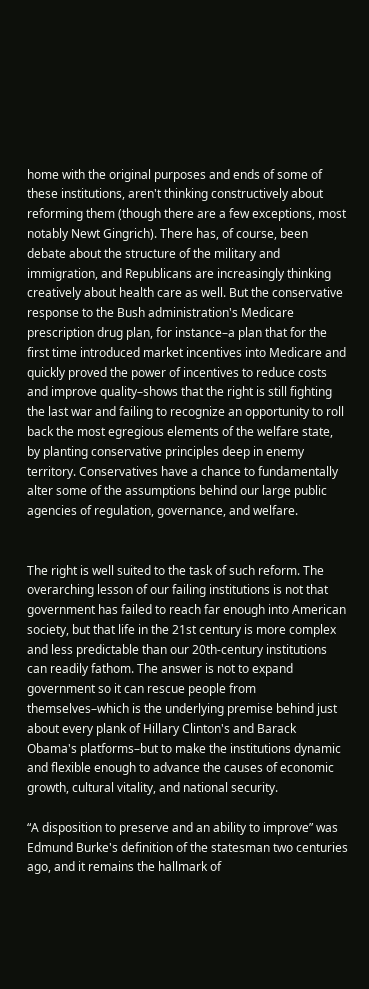home with the original purposes and ends of some of these institutions, aren't thinking constructively about reforming them (though there are a few exceptions, most notably Newt Gingrich). There has, of course, been debate about the structure of the military and immigration, and Republicans are increasingly thinking creatively about health care as well. But the conservative response to the Bush administration's Medicare prescription drug plan, for instance–a plan that for the first time introduced market incentives into Medicare and quickly proved the power of incentives to reduce costs and improve quality–shows that the right is still fighting the last war and failing to recognize an opportunity to roll back the most egregious elements of the welfare state, by planting conservative principles deep in enemy territory. Conservatives have a chance to fundamentally alter some of the assumptions behind our large public agencies of regulation, governance, and welfare.


The right is well suited to the task of such reform. The overarching lesson of our failing institutions is not that government has failed to reach far enough into American society, but that life in the 21st century is more complex and less predictable than our 20th-century institutions can readily fathom. The answer is not to expand government so it can rescue people from themselves–which is the underlying premise behind just about every plank of Hillary Clinton's and Barack Obama's platforms–but to make the institutions dynamic and flexible enough to advance the causes of economic growth, cultural vitality, and national security.

“A disposition to preserve and an ability to improve” was Edmund Burke's definition of the statesman two centuries ago, and it remains the hallmark of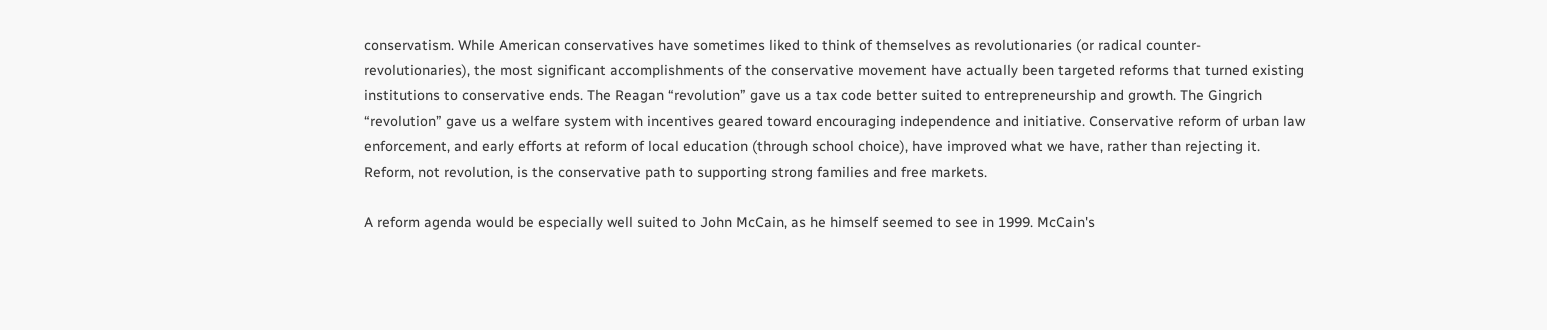conservatism. While American conservatives have sometimes liked to think of themselves as revolutionaries (or radical counter-revolutionaries), the most significant accomplishments of the conservative movement have actually been targeted reforms that turned existing institutions to conservative ends. The Reagan “revolution” gave us a tax code better suited to entrepreneurship and growth. The Gingrich “revolution” gave us a welfare system with incentives geared toward encouraging independence and initiative. Conservative reform of urban law enforcement, and early efforts at reform of local education (through school choice), have improved what we have, rather than rejecting it. Reform, not revolution, is the conservative path to supporting strong families and free markets.

A reform agenda would be especially well suited to John McCain, as he himself seemed to see in 1999. McCain's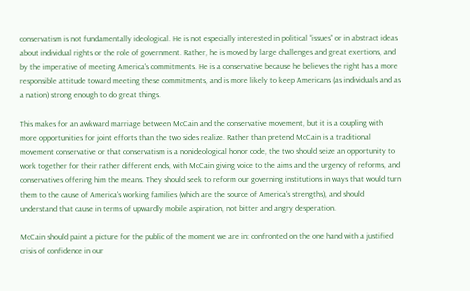conservatism is not fundamentally ideological. He is not especially interested in political “issues” or in abstract ideas about individual rights or the role of government. Rather, he is moved by large challenges and great exertions, and by the imperative of meeting America's commitments. He is a conservative because he believes the right has a more responsible attitude toward meeting these commitments, and is more likely to keep Americans (as individuals and as a nation) strong enough to do great things.

This makes for an awkward marriage between McCain and the conservative movement, but it is a coupling with more opportunities for joint efforts than the two sides realize. Rather than pretend McCain is a traditional movement conservative or that conservatism is a nonideological honor code, the two should seize an opportunity to work together for their rather different ends, with McCain giving voice to the aims and the urgency of reforms, and conservatives offering him the means. They should seek to reform our governing institutions in ways that would turn them to the cause of America's working families (which are the source of America's strengths), and should understand that cause in terms of upwardly mobile aspiration, not bitter and angry desperation.

McCain should paint a picture for the public of the moment we are in: confronted on the one hand with a justified crisis of confidence in our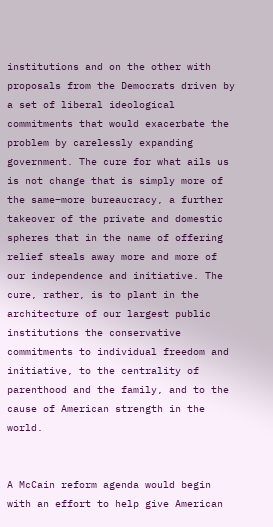institutions and on the other with proposals from the Democrats driven by a set of liberal ideological commitments that would exacerbate the problem by carelessly expanding government. The cure for what ails us is not change that is simply more of the same–more bureaucracy, a further takeover of the private and domestic spheres that in the name of offering relief steals away more and more of our independence and initiative. The cure, rather, is to plant in the architecture of our largest public institutions the conservative commitments to individual freedom and initiative, to the centrality of parenthood and the family, and to the cause of American strength in the world.


A McCain reform agenda would begin with an effort to help give American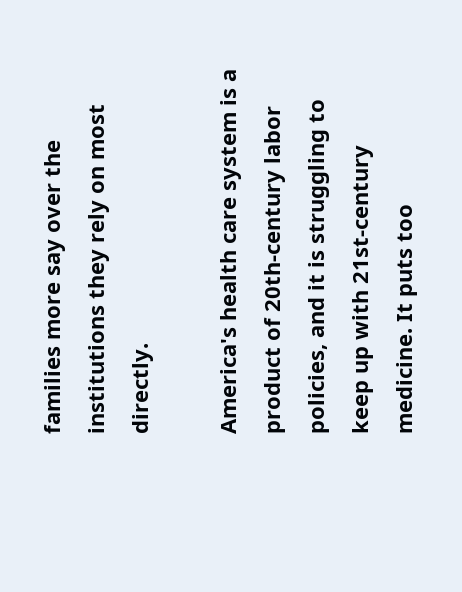families more say over the institutions they rely on most directly.

America's health care system is a product of 20th-century labor policies, and it is struggling to keep up with 21st-century medicine. It puts too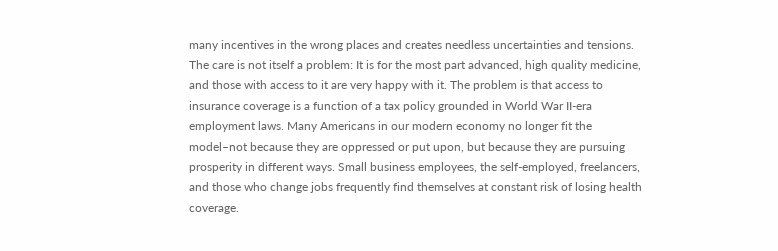many incentives in the wrong places and creates needless uncertainties and tensions. The care is not itself a problem: It is for the most part advanced, high quality medicine, and those with access to it are very happy with it. The problem is that access to insurance coverage is a function of a tax policy grounded in World War II-era employment laws. Many Americans in our modern economy no longer fit the model–not because they are oppressed or put upon, but because they are pursuing prosperity in different ways. Small business employees, the self-employed, freelancers, and those who change jobs frequently find themselves at constant risk of losing health coverage.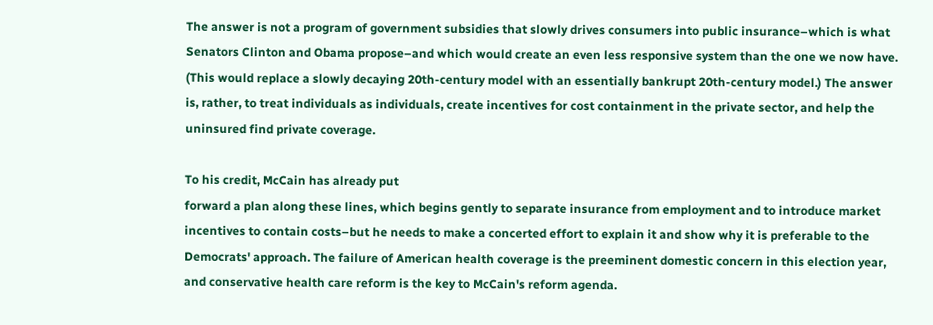The answer is not a program of government subsidies that slowly drives consumers into public insurance–which is what Senators Clinton and Obama propose–and which would create an even less responsive system than the one we now have. (This would replace a slowly decaying 20th-century model with an essentially bankrupt 20th-century model.) The answer is, rather, to treat individuals as individuals, create incentives for cost containment in the private sector, and help the uninsured find private coverage.

To his credit, McCain has already put
forward a plan along these lines, which begins gently to separate insurance from employment and to introduce market incentives to contain costs–but he needs to make a concerted effort to explain it and show why it is preferable to the Democrats' approach. The failure of American health coverage is the preeminent domestic concern in this election year, and conservative health care reform is the key to McCain's reform agenda.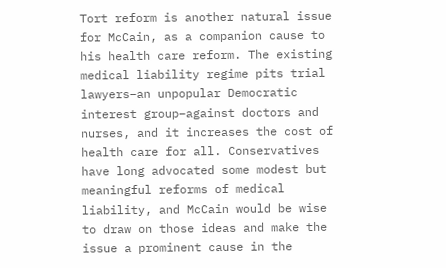Tort reform is another natural issue for McCain, as a companion cause to his health care reform. The existing medical liability regime pits trial lawyers–an unpopular Democratic interest group–against doctors and nurses, and it increases the cost of health care for all. Conservatives have long advocated some modest but meaningful reforms of medical liability, and McCain would be wise to draw on those ideas and make the issue a prominent cause in the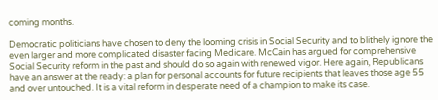coming months.

Democratic politicians have chosen to deny the looming crisis in Social Security and to blithely ignore the even larger and more complicated disaster facing Medicare. McCain has argued for comprehensive Social Security reform in the past and should do so again with renewed vigor. Here again, Republicans have an answer at the ready: a plan for personal accounts for future recipients that leaves those age 55 and over untouched. It is a vital reform in desperate need of a champion to make its case.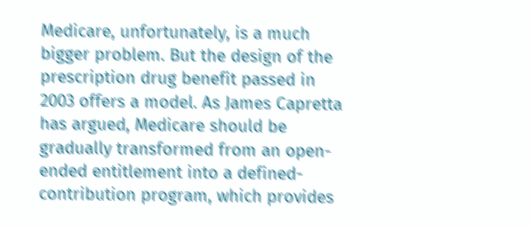Medicare, unfortunately, is a much bigger problem. But the design of the prescription drug benefit passed in 2003 offers a model. As James Capretta has argued, Medicare should be gradually transformed from an open-ended entitlement into a defined-contribution program, which provides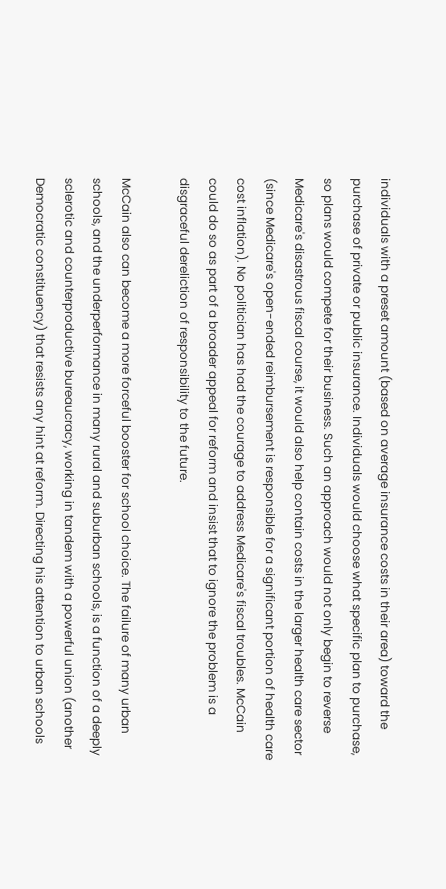individuals with a preset amount (based on average insurance costs in their area) toward the purchase of private or public insurance. Individuals would choose what specific plan to purchase, so plans would compete for their business. Such an approach would not only begin to reverse Medicare's disastrous fiscal course, it would also help contain costs in the larger health care sector (since Medicare's open-ended reimbursement is responsible for a significant portion of health care cost inflation). No politician has had the courage to address Medicare's fiscal troubles. McCain could do so as part of a broader appeal for reform and insist that to ignore the problem is a disgraceful dereliction of responsibility to the future.

McCain also can become a more forceful booster for school choice. The failure of many urban schools, and the underperformance in many rural and suburban schools, is a function of a deeply sclerotic and counterproductive bureaucracy, working in tandem with a powerful union (another Democratic constituency) that resists any hint at reform. Directing his attention to urban schools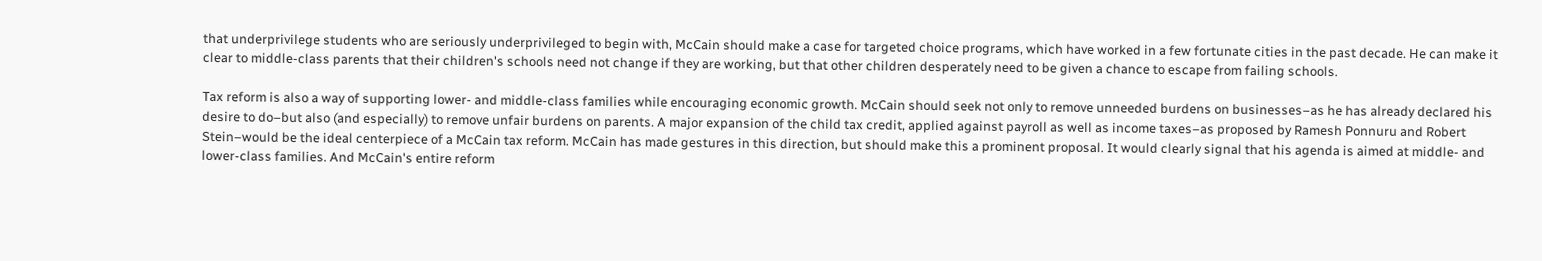that underprivilege students who are seriously underprivileged to begin with, McCain should make a case for targeted choice programs, which have worked in a few fortunate cities in the past decade. He can make it clear to middle-class parents that their children's schools need not change if they are working, but that other children desperately need to be given a chance to escape from failing schools.

Tax reform is also a way of supporting lower- and middle-class families while encouraging economic growth. McCain should seek not only to remove unneeded burdens on businesses–as he has already declared his desire to do–but also (and especially) to remove unfair burdens on parents. A major expansion of the child tax credit, applied against payroll as well as income taxes–as proposed by Ramesh Ponnuru and Robert Stein–would be the ideal centerpiece of a McCain tax reform. McCain has made gestures in this direction, but should make this a prominent proposal. It would clearly signal that his agenda is aimed at middle- and lower-class families. And McCain's entire reform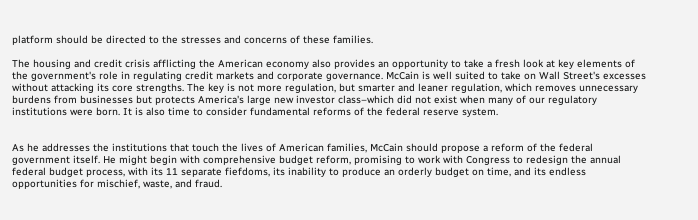platform should be directed to the stresses and concerns of these families.

The housing and credit crisis afflicting the American economy also provides an opportunity to take a fresh look at key elements of the government's role in regulating credit markets and corporate governance. McCain is well suited to take on Wall Street's excesses without attacking its core strengths. The key is not more regulation, but smarter and leaner regulation, which removes unnecessary burdens from businesses but protects America's large new investor class–which did not exist when many of our regulatory institutions were born. It is also time to consider fundamental reforms of the federal reserve system.


As he addresses the institutions that touch the lives of American families, McCain should propose a reform of the federal government itself. He might begin with comprehensive budget reform, promising to work with Congress to redesign the annual federal budget process, with its 11 separate fiefdoms, its inability to produce an orderly budget on time, and its endless opportunities for mischief, waste, and fraud.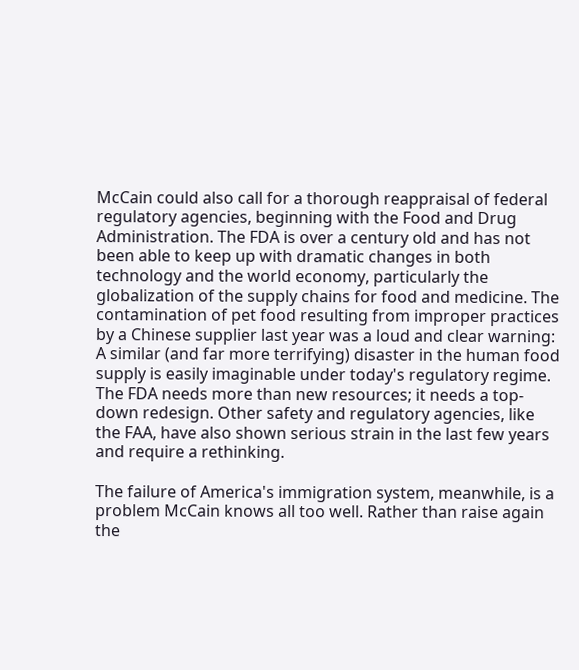McCain could also call for a thorough reappraisal of federal regulatory agencies, beginning with the Food and Drug Administration. The FDA is over a century old and has not been able to keep up with dramatic changes in both technology and the world economy, particularly the globalization of the supply chains for food and medicine. The contamination of pet food resulting from improper practices by a Chinese supplier last year was a loud and clear warning: A similar (and far more terrifying) disaster in the human food supply is easily imaginable under today's regulatory regime. The FDA needs more than new resources; it needs a top-down redesign. Other safety and regulatory agencies, like the FAA, have also shown serious strain in the last few years and require a rethinking.

The failure of America's immigration system, meanwhile, is a problem McCain knows all too well. Rather than raise again the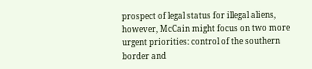prospect of legal status for illegal aliens, however, McCain might focus on two more urgent priorities: control of the southern border and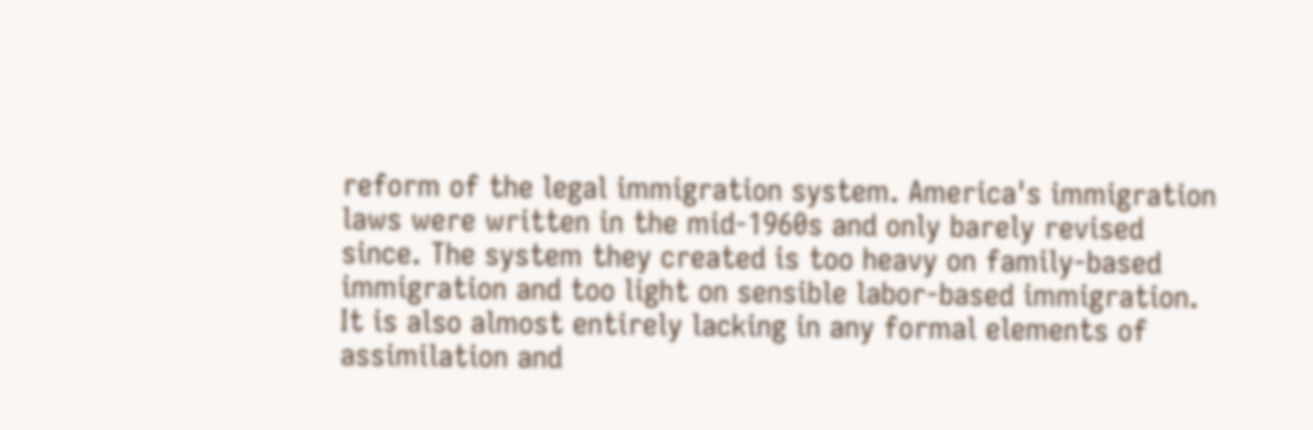reform of the legal immigration system. America's immigration laws were written in the mid-1960s and only barely revised since. The system they created is too heavy on family-based immigration and too light on sensible labor-based immigration. It is also almost entirely lacking in any formal elements of assimilation and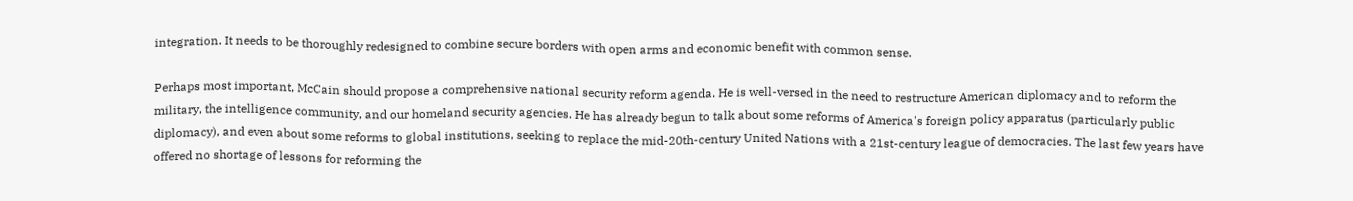integration. It needs to be thoroughly redesigned to combine secure borders with open arms and economic benefit with common sense.

Perhaps most important, McCain should propose a comprehensive national security reform agenda. He is well-versed in the need to restructure American diplomacy and to reform the military, the intelligence community, and our homeland security agencies. He has already begun to talk about some reforms of America's foreign policy apparatus (particularly public diplomacy), and even about some reforms to global institutions, seeking to replace the mid-20th-century United Nations with a 21st-century league of democracies. The last few years have offered no shortage of lessons for reforming the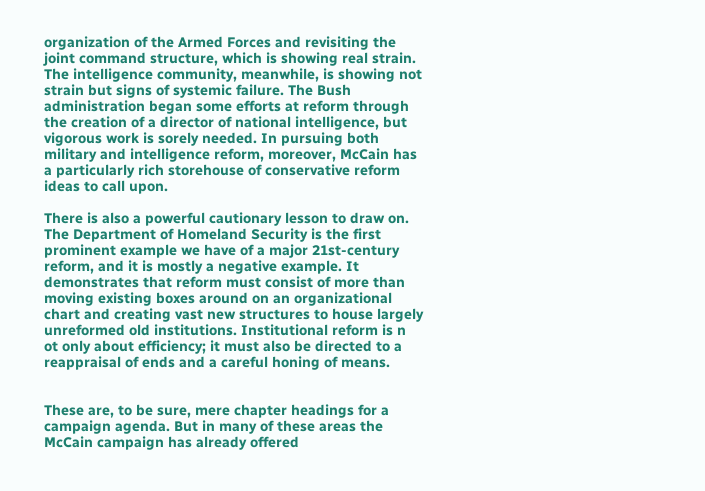organization of the Armed Forces and revisiting the joint command structure, which is showing real strain. The intelligence community, meanwhile, is showing not strain but signs of systemic failure. The Bush administration began some efforts at reform through the creation of a director of national intelligence, but vigorous work is sorely needed. In pursuing both military and intelligence reform, moreover, McCain has a particularly rich storehouse of conservative reform ideas to call upon.

There is also a powerful cautionary lesson to draw on. The Department of Homeland Security is the first prominent example we have of a major 21st-century reform, and it is mostly a negative example. It demonstrates that reform must consist of more than moving existing boxes around on an organizational chart and creating vast new structures to house largely unreformed old institutions. Institutional reform is n
ot only about efficiency; it must also be directed to a reappraisal of ends and a careful honing of means.


These are, to be sure, mere chapter headings for a campaign agenda. But in many of these areas the McCain campaign has already offered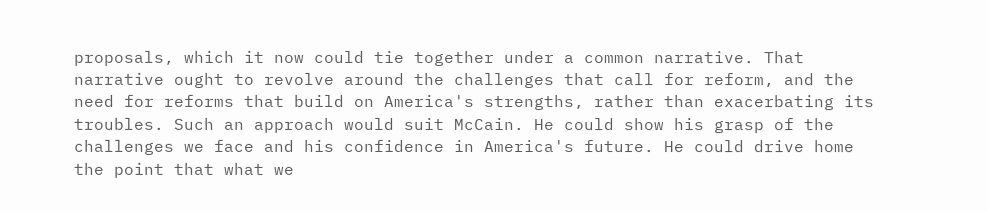proposals, which it now could tie together under a common narrative. That narrative ought to revolve around the challenges that call for reform, and the need for reforms that build on America's strengths, rather than exacerbating its troubles. Such an approach would suit McCain. He could show his grasp of the challenges we face and his confidence in America's future. He could drive home the point that what we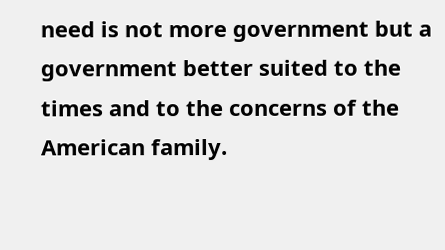need is not more government but a government better suited to the times and to the concerns of the American family.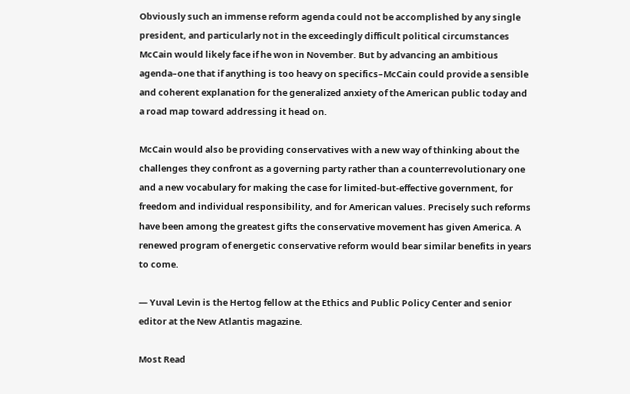Obviously such an immense reform agenda could not be accomplished by any single president, and particularly not in the exceedingly difficult political circumstances McCain would likely face if he won in November. But by advancing an ambitious agenda–one that if anything is too heavy on specifics–McCain could provide a sensible and coherent explanation for the generalized anxiety of the American public today and a road map toward addressing it head on.

McCain would also be providing conservatives with a new way of thinking about the challenges they confront as a governing party rather than a counterrevolutionary one and a new vocabulary for making the case for limited-but-effective government, for freedom and individual responsibility, and for American values. Precisely such reforms have been among the greatest gifts the conservative movement has given America. A renewed program of energetic conservative reform would bear similar benefits in years to come.

— Yuval Levin is the Hertog fellow at the Ethics and Public Policy Center and senior editor at the New Atlantis magazine.

Most Read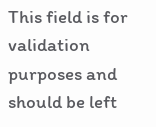This field is for validation purposes and should be left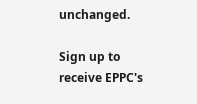unchanged.

Sign up to receive EPPC's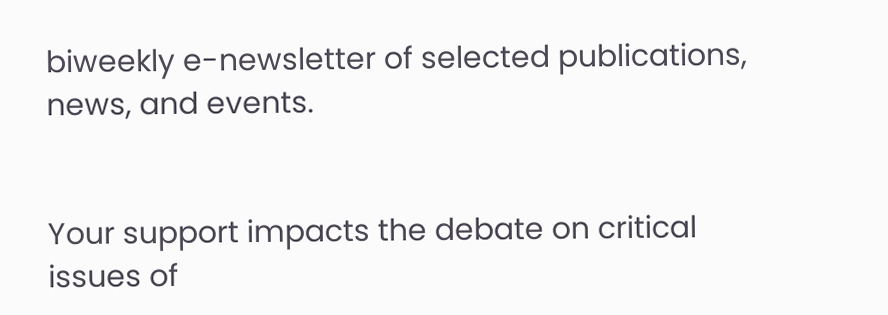biweekly e-newsletter of selected publications, news, and events.


Your support impacts the debate on critical issues of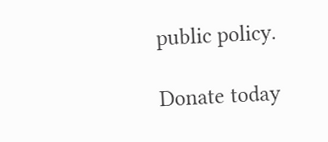public policy.

Donate today